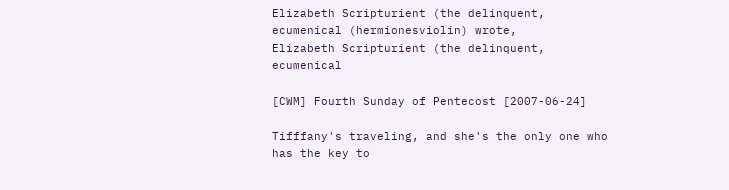Elizabeth Scripturient (the delinquent, ecumenical (hermionesviolin) wrote,
Elizabeth Scripturient (the delinquent, ecumenical

[CWM] Fourth Sunday of Pentecost [2007-06-24]

Tifffany's traveling, and she's the only one who has the key to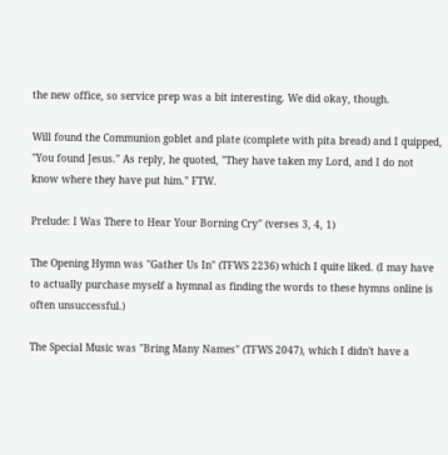the new office, so service prep was a bit interesting. We did okay, though.

Will found the Communion goblet and plate (complete with pita bread) and I quipped, "You found Jesus." As reply, he quoted, "They have taken my Lord, and I do not know where they have put him." FTW.

Prelude: I Was There to Hear Your Borning Cry" (verses 3, 4, 1)

The Opening Hymn was "Gather Us In" (TFWS 2236) which I quite liked. (I may have to actually purchase myself a hymnal as finding the words to these hymns online is often unsuccessful.)

The Special Music was "Bring Many Names" (TFWS 2047), which I didn't have a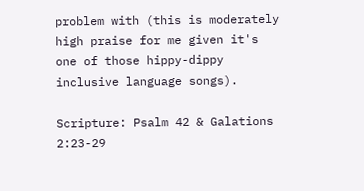problem with (this is moderately high praise for me given it's one of those hippy-dippy inclusive language songs).

Scripture: Psalm 42 & Galations 2:23-29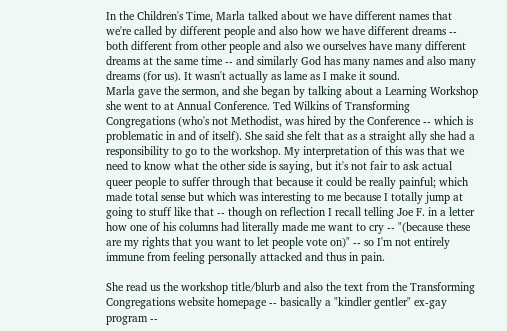In the Children's Time, Marla talked about we have different names that we're called by different people and also how we have different dreams -- both different from other people and also we ourselves have many different dreams at the same time -- and similarly God has many names and also many dreams (for us). It wasn't actually as lame as I make it sound.
Marla gave the sermon, and she began by talking about a Learning Workshop she went to at Annual Conference. Ted Wilkins of Transforming Congregations (who's not Methodist, was hired by the Conference -- which is problematic in and of itself). She said she felt that as a straight ally she had a responsibility to go to the workshop. My interpretation of this was that we need to know what the other side is saying, but it's not fair to ask actual queer people to suffer through that because it could be really painful; which made total sense but which was interesting to me because I totally jump at going to stuff like that -- though on reflection I recall telling Joe F. in a letter how one of his columns had literally made me want to cry -- "(because these are my rights that you want to let people vote on)" -- so I'm not entirely immune from feeling personally attacked and thus in pain.

She read us the workshop title/blurb and also the text from the Transforming Congregations website homepage -- basically a "kindler gentler" ex-gay program --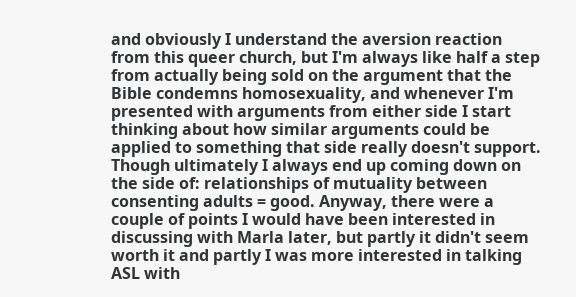and obviously I understand the aversion reaction from this queer church, but I'm always like half a step from actually being sold on the argument that the Bible condemns homosexuality, and whenever I'm presented with arguments from either side I start thinking about how similar arguments could be applied to something that side really doesn't support. Though ultimately I always end up coming down on the side of: relationships of mutuality between consenting adults = good. Anyway, there were a couple of points I would have been interested in discussing with Marla later, but partly it didn't seem worth it and partly I was more interested in talking ASL with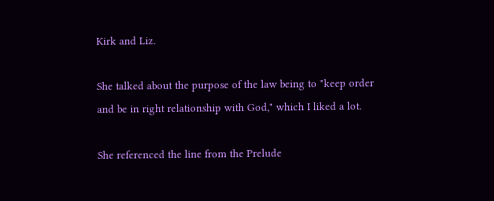Kirk and Liz.

She talked about the purpose of the law being to "keep order and be in right relationship with God," which I liked a lot.

She referenced the line from the Prelude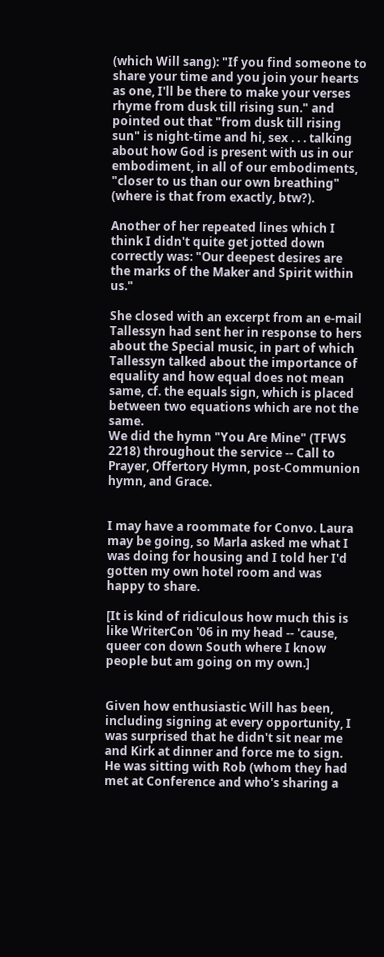(which Will sang): "If you find someone to share your time and you join your hearts as one, I'll be there to make your verses rhyme from dusk till rising sun." and pointed out that "from dusk till rising sun" is night-time and hi, sex . . . talking about how God is present with us in our embodiment, in all of our embodiments, "closer to us than our own breathing" (where is that from exactly, btw?).

Another of her repeated lines which I think I didn't quite get jotted down correctly was: "Our deepest desires are the marks of the Maker and Spirit within us."

She closed with an excerpt from an e-mail Tallessyn had sent her in response to hers about the Special music, in part of which Tallessyn talked about the importance of equality and how equal does not mean same, cf. the equals sign, which is placed between two equations which are not the same.
We did the hymn "You Are Mine" (TFWS 2218) throughout the service -- Call to Prayer, Offertory Hymn, post-Communion hymn, and Grace.


I may have a roommate for Convo. Laura may be going, so Marla asked me what I was doing for housing and I told her I'd gotten my own hotel room and was happy to share.

[It is kind of ridiculous how much this is like WriterCon '06 in my head -- 'cause, queer con down South where I know people but am going on my own.]


Given how enthusiastic Will has been, including signing at every opportunity, I was surprised that he didn't sit near me and Kirk at dinner and force me to sign. He was sitting with Rob (whom they had met at Conference and who's sharing a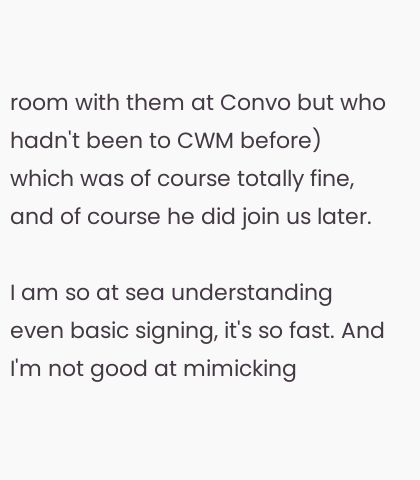room with them at Convo but who hadn't been to CWM before) which was of course totally fine, and of course he did join us later.

I am so at sea understanding even basic signing, it's so fast. And I'm not good at mimicking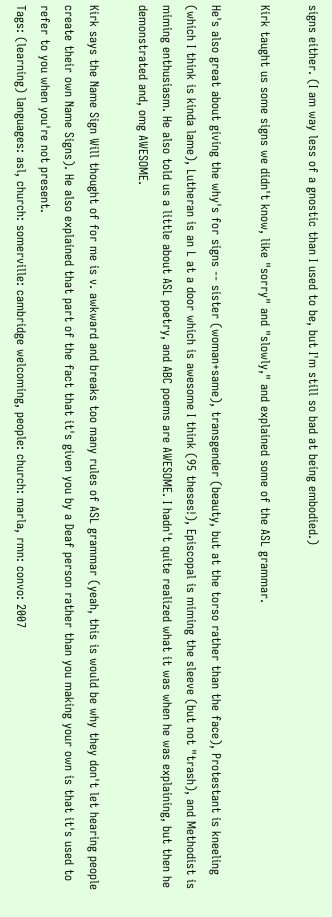signs either. (I am way less of a gnostic than I used to be, but I'm still so bad at being embodied.)

Kirk taught us some signs we didn't know, like "sorry" and "slowly," and explained some of the ASL grammar.

He's also great about giving the why's for signs -- sister (woman+same), transgender (beauty, but at the torso rather than the face), Protestant is kneeling (which I think is kinda lame), Lutheran is an L at a door which is awesome I think (95 theses!), Episcopal is miming the sleeve (but not "trash), and Methodist is miming enthusiasm. He also told us a little about ASL poetry, and ABC poems are AWESOME. I hadn't quite realized what it was when he was explaining, but then he demonstrated and, omg AWESOME.

Kirk says the Name Sign Will thought of for me is v. awkward and breaks too many rules of ASL grammar (yeah, this is would be why they don't let hearing people create their own Name Signs). He also explained that part of the fact that it's given you by a Deaf person rather than you making your own is that it's used to refer to you when you're not present.
Tags: (learning) languages: asl, church: somerville: cambridge welcoming, people: church: marla, rmn: convo: 2007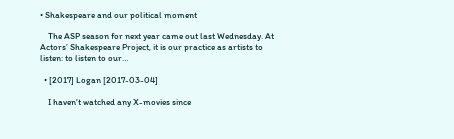• Shakespeare and our political moment

    The ASP season for next year came out last Wednesday. At Actors’ Shakespeare Project, it is our practice as artists to listen: to listen to our…

  • [2017] Logan [2017-03-04]

    I haven't watched any X-movies since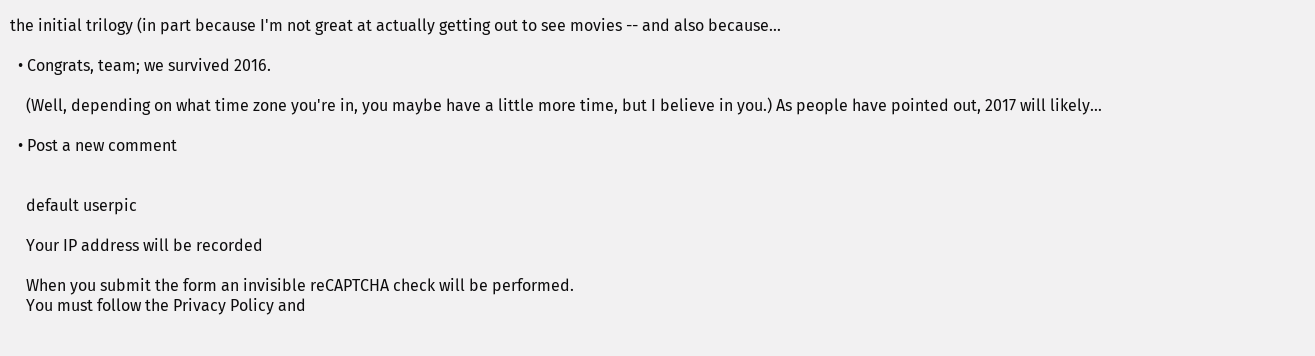the initial trilogy (in part because I'm not great at actually getting out to see movies -- and also because…

  • Congrats, team; we survived 2016.

    (Well, depending on what time zone you're in, you maybe have a little more time, but I believe in you.) As people have pointed out, 2017 will likely…

  • Post a new comment


    default userpic

    Your IP address will be recorded

    When you submit the form an invisible reCAPTCHA check will be performed.
    You must follow the Privacy Policy and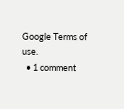Google Terms of use.
  • 1 comment